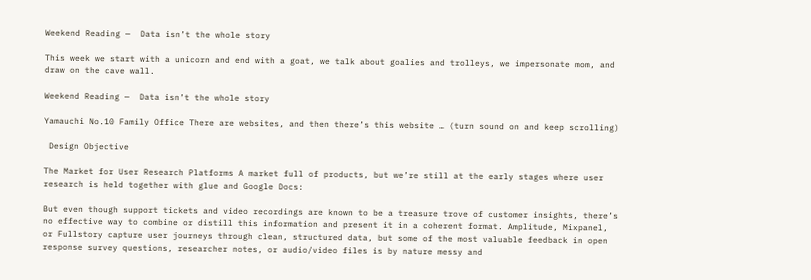Weekend Reading —  Data isn’t the whole story

This week we start with a unicorn and end with a goat, we talk about goalies and trolleys, we impersonate mom, and draw on the cave wall.

Weekend Reading —  Data isn’t the whole story

Yamauchi No.10 Family Office There are websites, and then there’s this website … (turn sound on and keep scrolling)

 Design Objective

The Market for User Research Platforms A market full of products, but we’re still at the early stages where user research is held together with glue and Google Docs:

But even though support tickets and video recordings are known to be a treasure trove of customer insights, there’s no effective way to combine or distill this information and present it in a coherent format. Amplitude, Mixpanel, or Fullstory capture user journeys through clean, structured data, but some of the most valuable feedback in open response survey questions, researcher notes, or audio/video files is by nature messy and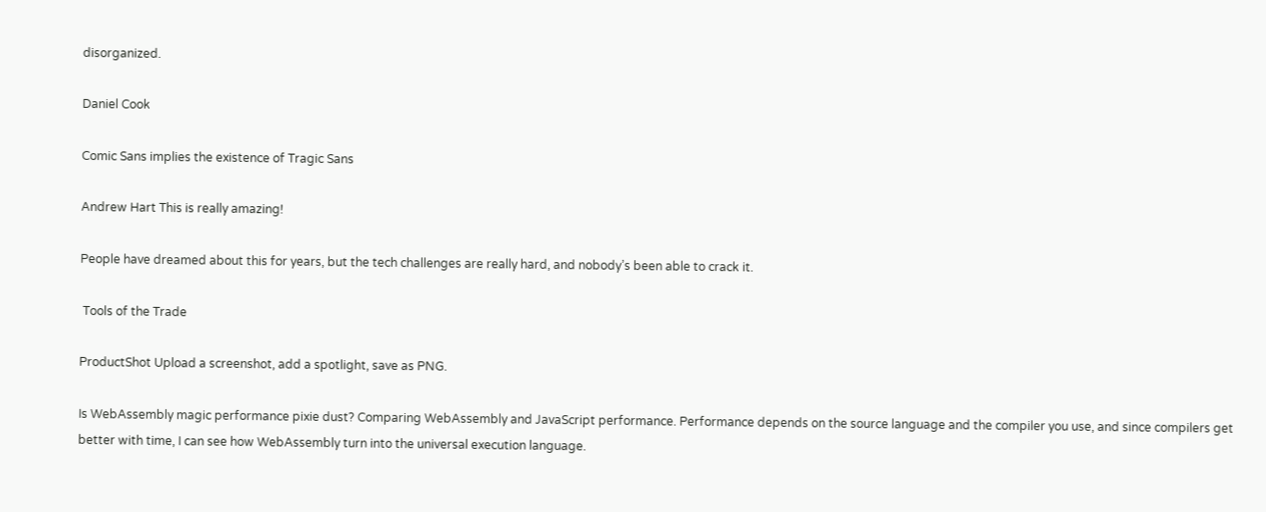disorganized.

Daniel Cook

Comic Sans implies the existence of Tragic Sans

Andrew Hart This is really amazing!

People have dreamed about this for years, but the tech challenges are really hard, and nobody’s been able to crack it.

 Tools of the Trade

ProductShot Upload a screenshot, add a spotlight, save as PNG.

Is WebAssembly magic performance pixie dust? Comparing WebAssembly and JavaScript performance. Performance depends on the source language and the compiler you use, and since compilers get better with time, I can see how WebAssembly turn into the universal execution language.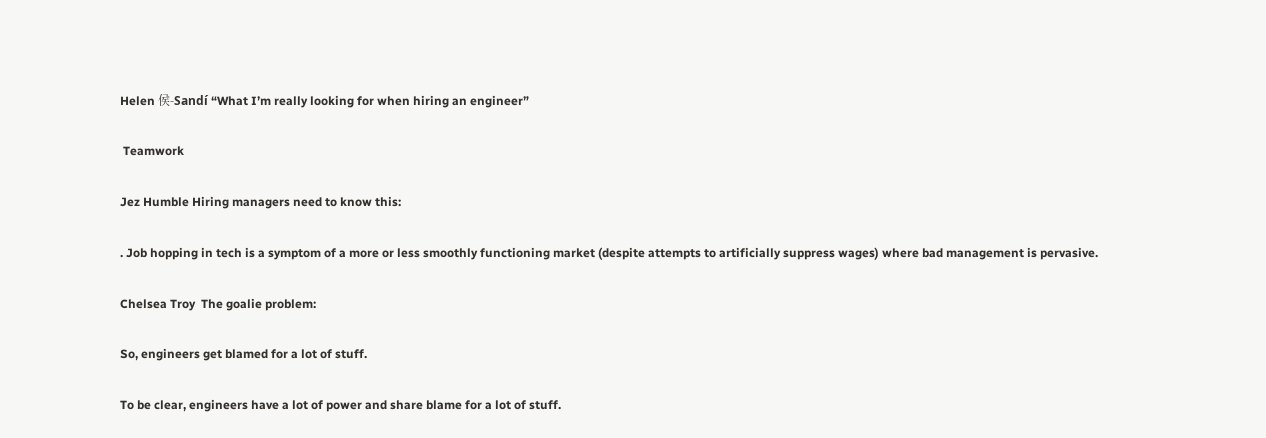Helen 侯-Sandí “What I’m really looking for when hiring an engineer”

 Teamwork

Jez Humble Hiring managers need to know this:

. Job hopping in tech is a symptom of a more or less smoothly functioning market (despite attempts to artificially suppress wages) where bad management is pervasive.

Chelsea Troy  The goalie problem:

So, engineers get blamed for a lot of stuff.

To be clear, engineers have a lot of power and share blame for a lot of stuff.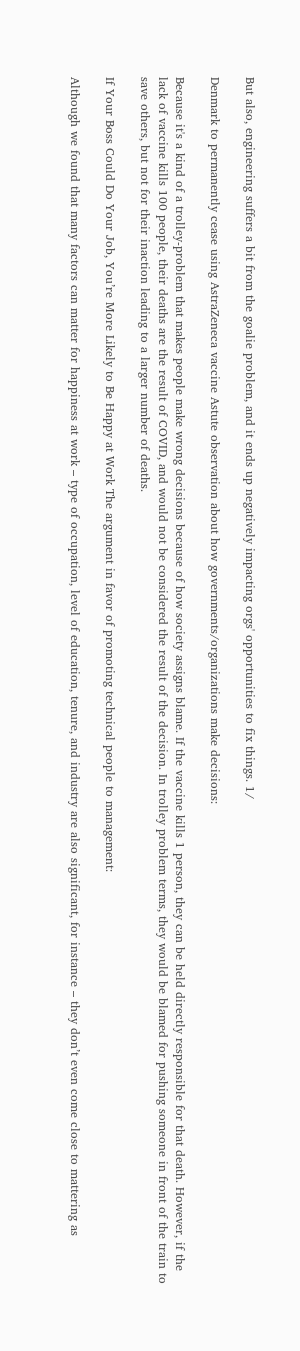But also, engineering suffers a bit from the goalie problem, and it ends up negatively impacting orgs' opportunities to fix things. 1/

Denmark to permanently cease using AstraZeneca vaccine Astute observation about how governments/organizations make decisions:

Because it's a kind of a trolley-problem that makes people make wrong decisions because of how society assigns blame. If the vaccine kills 1 person, they can be held directly responsible for that death. However, if the lack of vaccine kills 100 people, their deaths are the result of COVID, and would not be considered the result of the decision. In trolley problem terms, they would be blamed for pushing someone in front of the train to save others, but not for their inaction leading to a larger number of deaths.

If Your Boss Could Do Your Job, You’re More Likely to Be Happy at Work The argument in favor of promoting technical people to management:

Although we found that many factors can matter for happiness at work – type of occupation, level of education, tenure, and industry are also significant, for instance – they don’t even come close to mattering as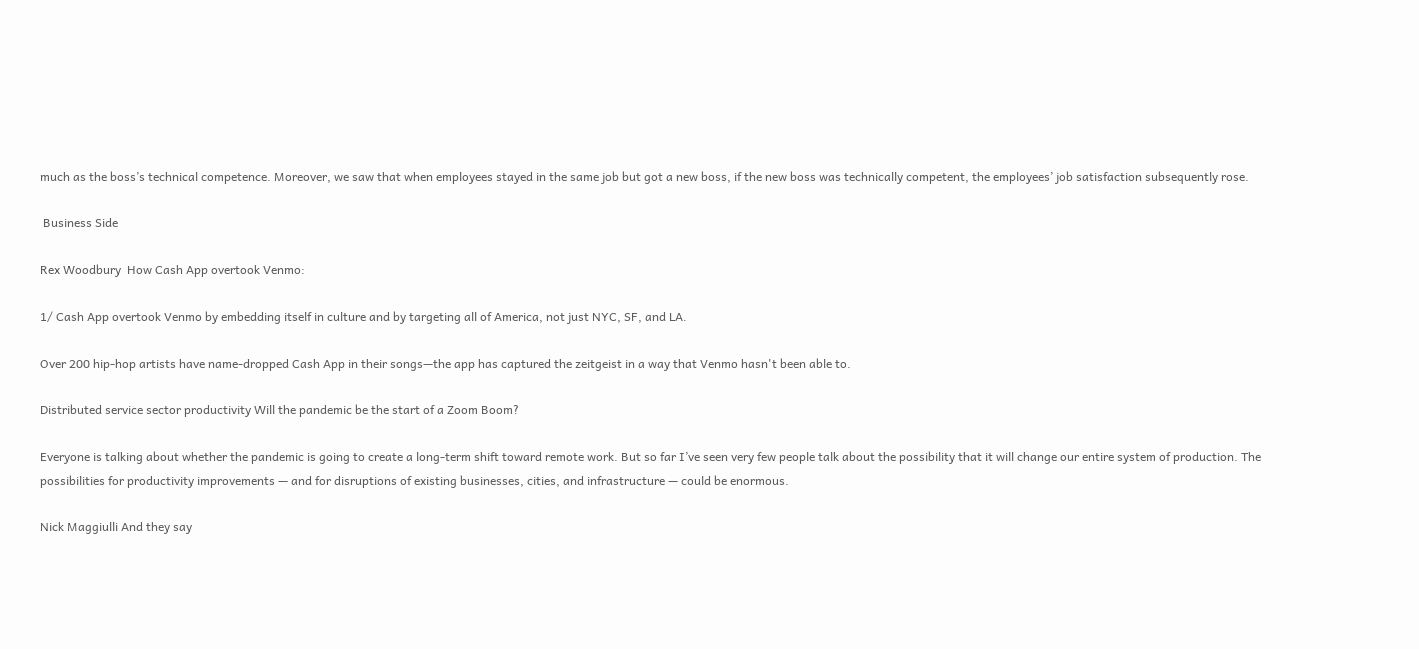much as the boss’s technical competence. Moreover, we saw that when employees stayed in the same job but got a new boss, if the new boss was technically competent, the employees’ job satisfaction subsequently rose.

 Business Side

Rex Woodbury  How Cash App overtook Venmo:

1/ Cash App overtook Venmo by embedding itself in culture and by targeting all of America, not just NYC, SF, and LA.

Over 200 hip-hop artists have name-dropped Cash App in their songs—the app has captured the zeitgeist in a way that Venmo hasn't been able to.

Distributed service sector productivity Will the pandemic be the start of a Zoom Boom?

Everyone is talking about whether the pandemic is going to create a long-term shift toward remote work. But so far I’ve seen very few people talk about the possibility that it will change our entire system of production. The possibilities for productivity improvements — and for disruptions of existing businesses, cities, and infrastructure — could be enormous.

Nick Maggiulli And they say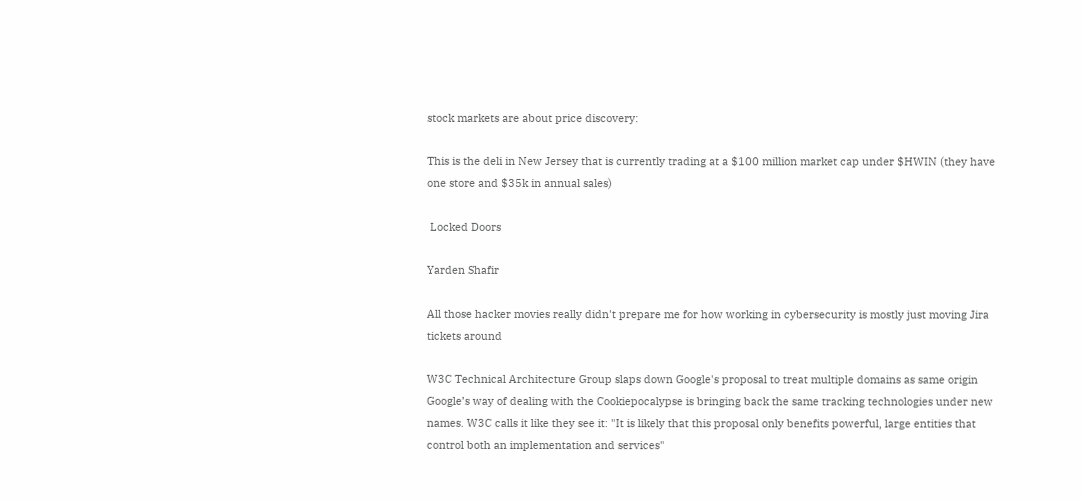stock markets are about price discovery:

This is the deli in New Jersey that is currently trading at a $100 million market cap under $HWIN (they have one store and $35k in annual sales)

 Locked Doors

Yarden Shafir

All those hacker movies really didn't prepare me for how working in cybersecurity is mostly just moving Jira tickets around

W3C Technical Architecture Group slaps down Google's proposal to treat multiple domains as same origin Google’s way of dealing with the Cookiepocalypse is bringing back the same tracking technologies under new names. W3C calls it like they see it: "It is likely that this proposal only benefits powerful, large entities that control both an implementation and services"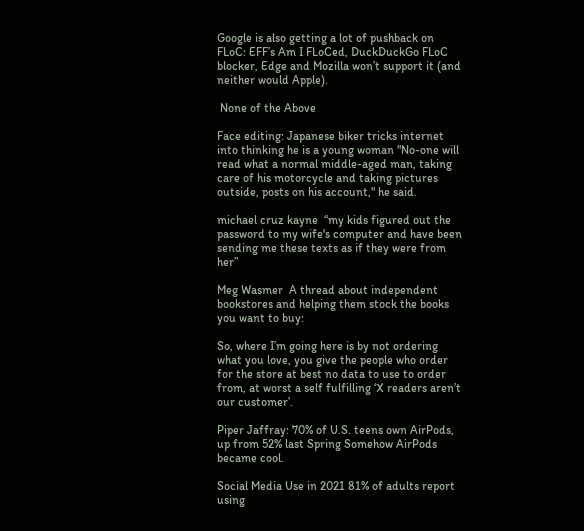Google is also getting a lot of pushback on FLoC: EFF’s Am I FLoCed, DuckDuckGo FLoC blocker, Edge and Mozilla won’t support it (and neither would Apple).

 None of the Above

Face editing: Japanese biker tricks internet into thinking he is a young woman "No-one will read what a normal middle-aged man, taking care of his motorcycle and taking pictures outside, posts on his account," he said.

michael cruz kayne  “my kids figured out the password to my wife's computer and have been sending me these texts as if they were from her”

Meg Wasmer  A thread about independent bookstores and helping them stock the books you want to buy:

So, where I’m going here is by not ordering what you love, you give the people who order for the store at best no data to use to order from, at worst a self fulfilling ‘X readers aren’t our customer’.

Piper Jaffray: 70% of U.S. teens own AirPods, up from 52% last Spring Somehow AirPods became cool.

Social Media Use in 2021 81% of adults report using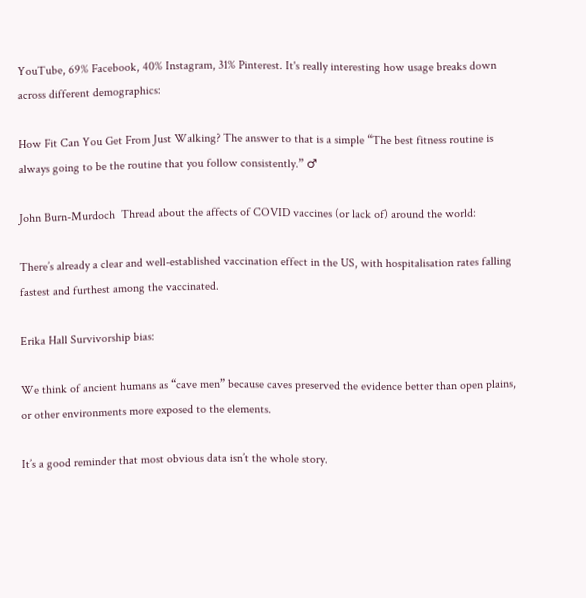YouTube, 69% Facebook, 40% Instagram, 31% Pinterest. It's really interesting how usage breaks down across different demographics:

How Fit Can You Get From Just Walking? The answer to that is a simple “The best fitness routine is always going to be the routine that you follow consistently.” ♂

John Burn-Murdoch  Thread about the affects of COVID vaccines (or lack of) around the world:

There’s already a clear and well-established vaccination effect in the US, with hospitalisation rates falling fastest and furthest among the vaccinated.

Erika Hall Survivorship bias:

We think of ancient humans as “cave men” because caves preserved the evidence better than open plains, or other environments more exposed to the elements.

It’s a good reminder that most obvious data isn’t the whole story.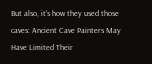But also, it's how they used those caves: Ancient Cave Painters May Have Limited Their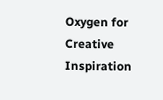Oxygen for Creative Inspiration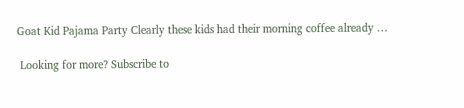Goat Kid Pajama Party Clearly these kids had their morning coffee already …

 Looking for more? Subscribe to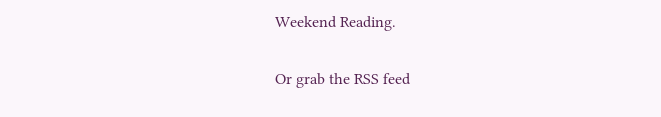Weekend Reading.

Or grab the RSS feed